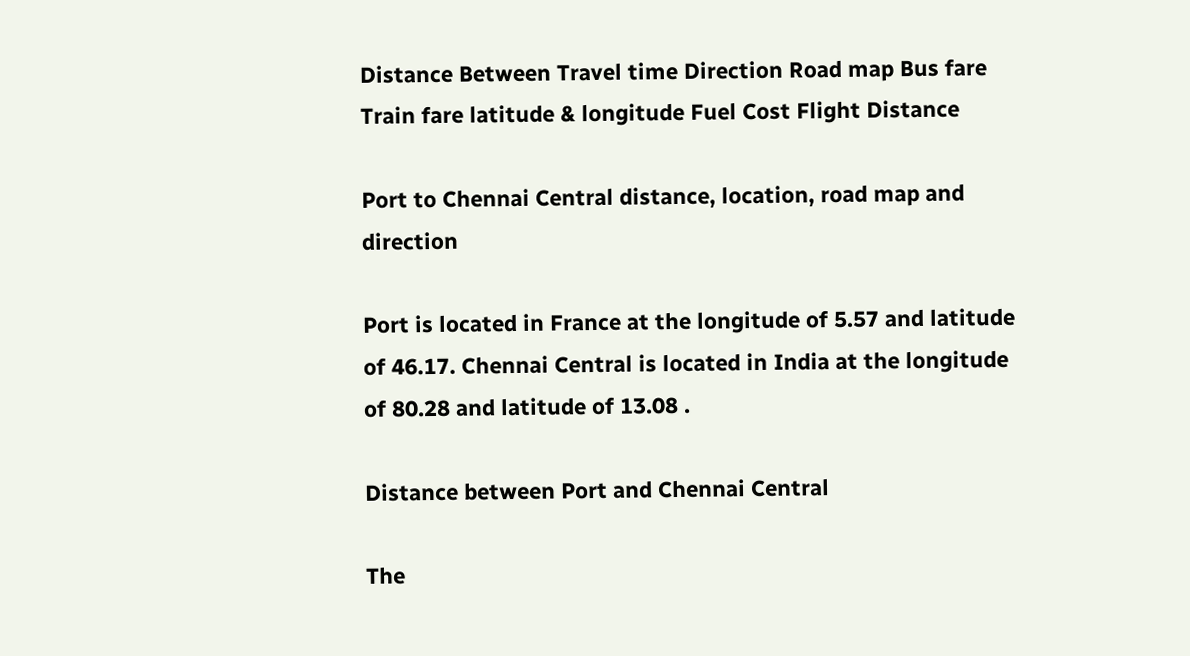Distance Between Travel time Direction Road map Bus fare Train fare latitude & longitude Fuel Cost Flight Distance

Port to Chennai Central distance, location, road map and direction

Port is located in France at the longitude of 5.57 and latitude of 46.17. Chennai Central is located in India at the longitude of 80.28 and latitude of 13.08 .

Distance between Port and Chennai Central

The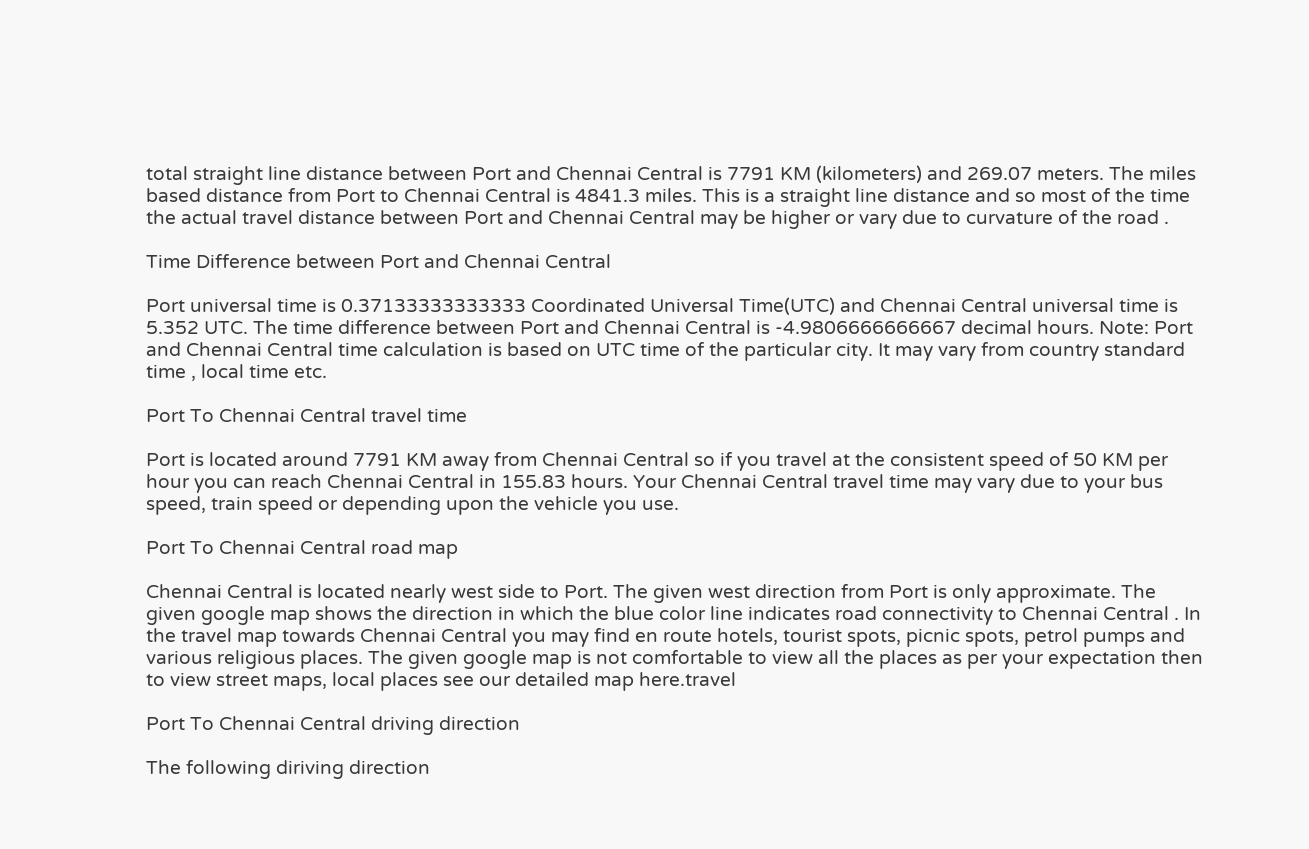total straight line distance between Port and Chennai Central is 7791 KM (kilometers) and 269.07 meters. The miles based distance from Port to Chennai Central is 4841.3 miles. This is a straight line distance and so most of the time the actual travel distance between Port and Chennai Central may be higher or vary due to curvature of the road .

Time Difference between Port and Chennai Central

Port universal time is 0.37133333333333 Coordinated Universal Time(UTC) and Chennai Central universal time is 5.352 UTC. The time difference between Port and Chennai Central is -4.9806666666667 decimal hours. Note: Port and Chennai Central time calculation is based on UTC time of the particular city. It may vary from country standard time , local time etc.

Port To Chennai Central travel time

Port is located around 7791 KM away from Chennai Central so if you travel at the consistent speed of 50 KM per hour you can reach Chennai Central in 155.83 hours. Your Chennai Central travel time may vary due to your bus speed, train speed or depending upon the vehicle you use.

Port To Chennai Central road map

Chennai Central is located nearly west side to Port. The given west direction from Port is only approximate. The given google map shows the direction in which the blue color line indicates road connectivity to Chennai Central . In the travel map towards Chennai Central you may find en route hotels, tourist spots, picnic spots, petrol pumps and various religious places. The given google map is not comfortable to view all the places as per your expectation then to view street maps, local places see our detailed map here.travel

Port To Chennai Central driving direction

The following diriving direction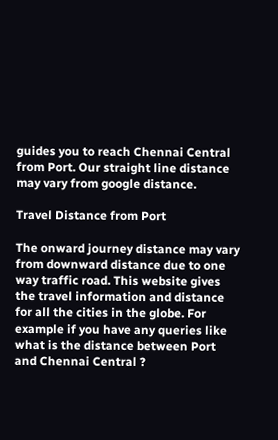guides you to reach Chennai Central from Port. Our straight line distance may vary from google distance.

Travel Distance from Port

The onward journey distance may vary from downward distance due to one way traffic road. This website gives the travel information and distance for all the cities in the globe. For example if you have any queries like what is the distance between Port and Chennai Central ?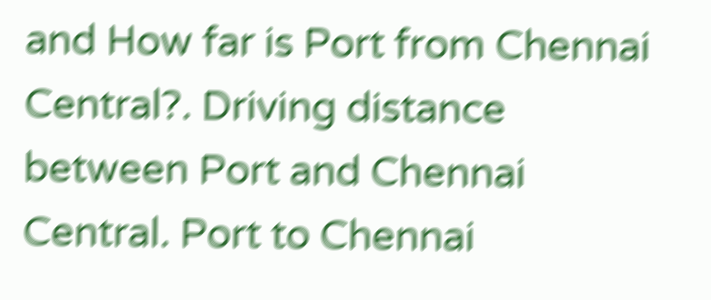and How far is Port from Chennai Central?. Driving distance between Port and Chennai Central. Port to Chennai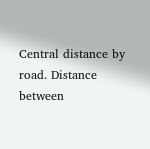Central distance by road. Distance between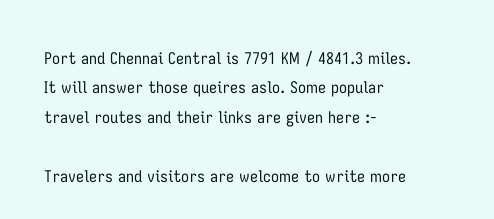Port and Chennai Central is 7791 KM / 4841.3 miles. It will answer those queires aslo. Some popular travel routes and their links are given here :-

Travelers and visitors are welcome to write more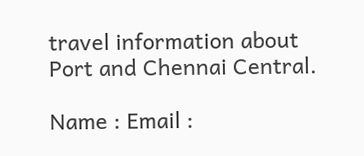travel information about Port and Chennai Central.

Name : Email :